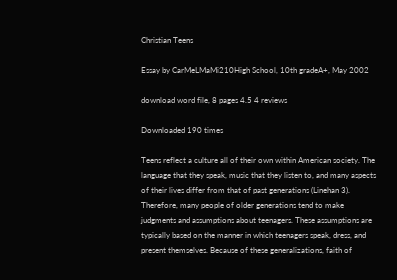Christian Teens

Essay by CarMeLMaMi210High School, 10th gradeA+, May 2002

download word file, 8 pages 4.5 4 reviews

Downloaded 190 times

Teens reflect a culture all of their own within American society. The language that they speak, music that they listen to, and many aspects of their lives differ from that of past generations (Linehan 3). Therefore, many people of older generations tend to make judgments and assumptions about teenagers. These assumptions are typically based on the manner in which teenagers speak, dress, and present themselves. Because of these generalizations, faith of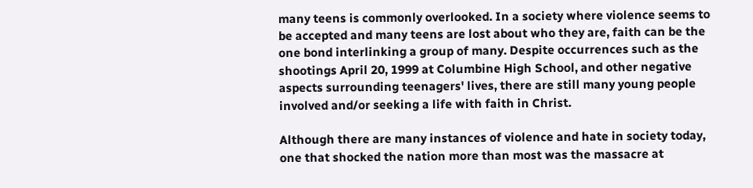many teens is commonly overlooked. In a society where violence seems to be accepted and many teens are lost about who they are, faith can be the one bond interlinking a group of many. Despite occurrences such as the shootings April 20, 1999 at Columbine High School, and other negative aspects surrounding teenagers' lives, there are still many young people involved and/or seeking a life with faith in Christ.

Although there are many instances of violence and hate in society today, one that shocked the nation more than most was the massacre at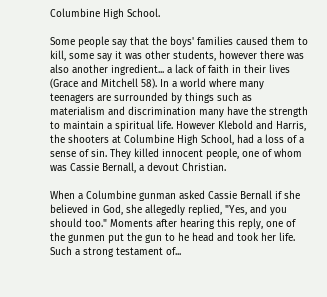Columbine High School.

Some people say that the boys' families caused them to kill, some say it was other students, however there was also another ingredient... a lack of faith in their lives (Grace and Mitchell 58). In a world where many teenagers are surrounded by things such as materialism and discrimination many have the strength to maintain a spiritual life. However Klebold and Harris, the shooters at Columbine High School, had a loss of a sense of sin. They killed innocent people, one of whom was Cassie Bernall, a devout Christian.

When a Columbine gunman asked Cassie Bernall if she believed in God, she allegedly replied, "Yes, and you should too." Moments after hearing this reply, one of the gunmen put the gun to he head and took her life. Such a strong testament of...